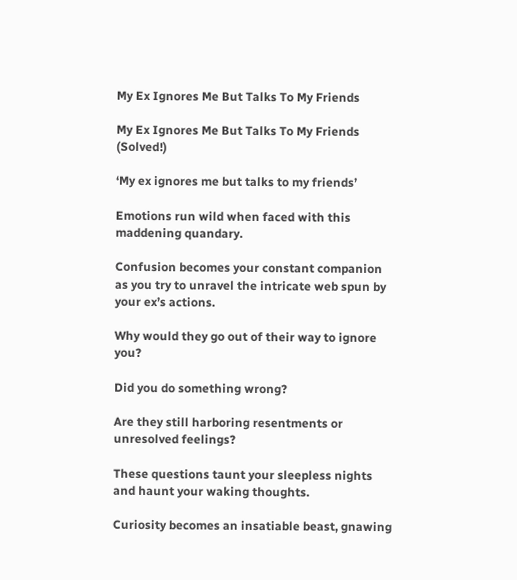My Ex Ignores Me But Talks To My Friends

My Ex Ignores Me But Talks To My Friends (Solved!)

‘My ex ignores me but talks to my friends’

Emotions run wild when faced with this maddening quandary.

Confusion becomes your constant companion as you try to unravel the intricate web spun by your ex’s actions.

Why would they go out of their way to ignore you?

Did you do something wrong?

Are they still harboring resentments or unresolved feelings?

These questions taunt your sleepless nights and haunt your waking thoughts.

Curiosity becomes an insatiable beast, gnawing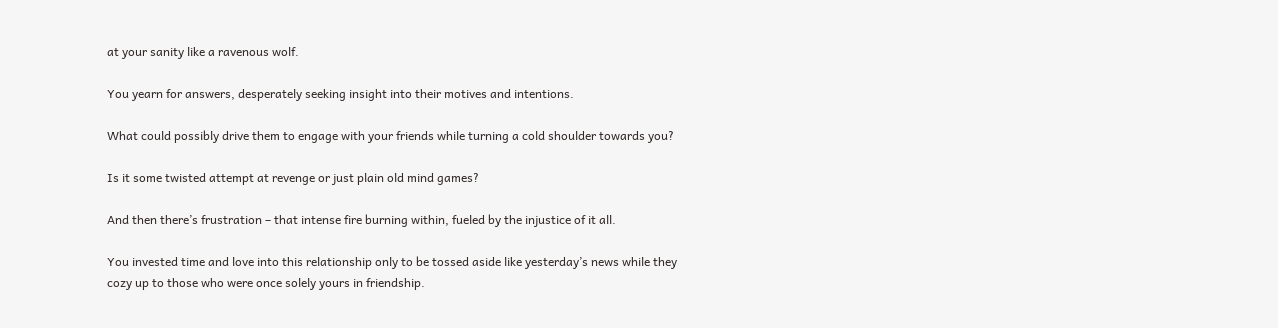at your sanity like a ravenous wolf.

You yearn for answers, desperately seeking insight into their motives and intentions.

What could possibly drive them to engage with your friends while turning a cold shoulder towards you?

Is it some twisted attempt at revenge or just plain old mind games?

And then there’s frustration – that intense fire burning within, fueled by the injustice of it all.

You invested time and love into this relationship only to be tossed aside like yesterday’s news while they cozy up to those who were once solely yours in friendship.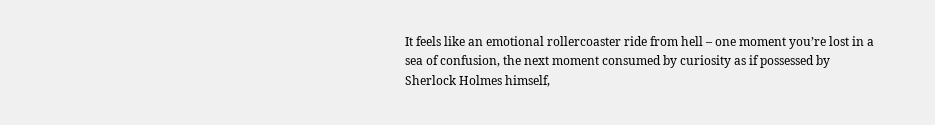It feels like an emotional rollercoaster ride from hell – one moment you’re lost in a sea of confusion, the next moment consumed by curiosity as if possessed by Sherlock Holmes himself,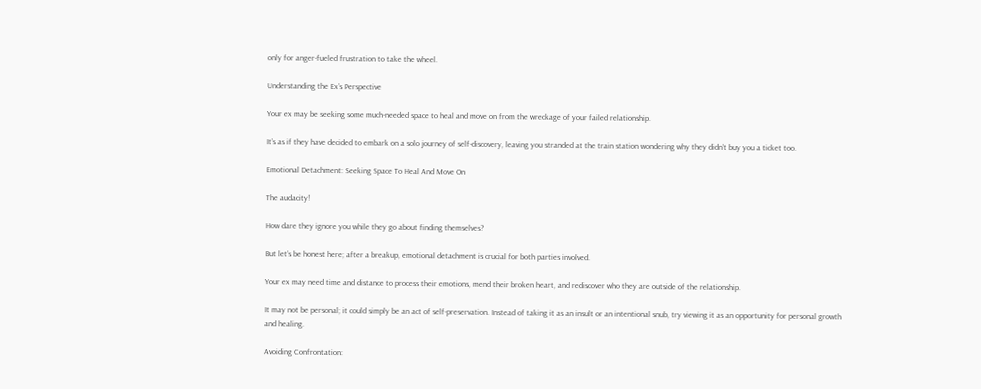only for anger-fueled frustration to take the wheel.

Understanding the Ex’s Perspective

Your ex may be seeking some much-needed space to heal and move on from the wreckage of your failed relationship.

It’s as if they have decided to embark on a solo journey of self-discovery, leaving you stranded at the train station wondering why they didn’t buy you a ticket too.

Emotional Detachment: Seeking Space To Heal And Move On

The audacity!

How dare they ignore you while they go about finding themselves?

But let’s be honest here; after a breakup, emotional detachment is crucial for both parties involved.

Your ex may need time and distance to process their emotions, mend their broken heart, and rediscover who they are outside of the relationship.

It may not be personal; it could simply be an act of self-preservation. Instead of taking it as an insult or an intentional snub, try viewing it as an opportunity for personal growth and healing.

Avoiding Confrontation: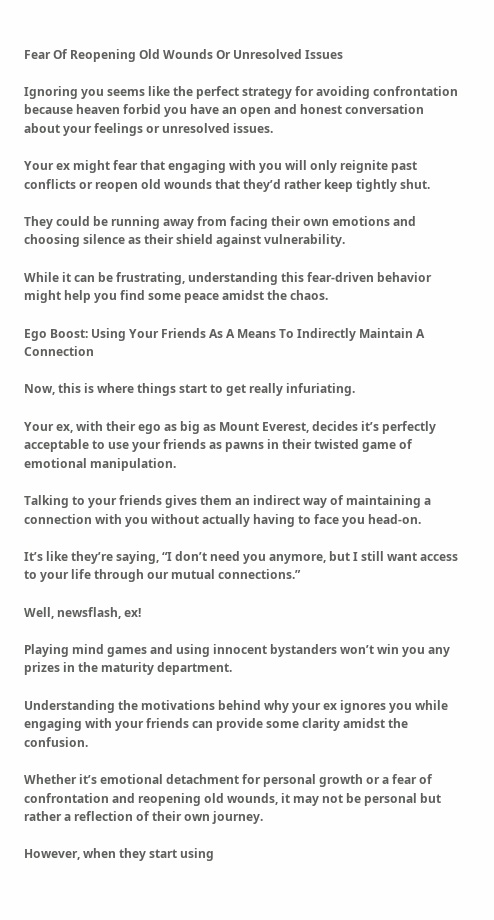Fear Of Reopening Old Wounds Or Unresolved Issues

Ignoring you seems like the perfect strategy for avoiding confrontation because heaven forbid you have an open and honest conversation about your feelings or unresolved issues.

Your ex might fear that engaging with you will only reignite past conflicts or reopen old wounds that they’d rather keep tightly shut.

They could be running away from facing their own emotions and choosing silence as their shield against vulnerability.

While it can be frustrating, understanding this fear-driven behavior might help you find some peace amidst the chaos.

Ego Boost: Using Your Friends As A Means To Indirectly Maintain A Connection

Now, this is where things start to get really infuriating.

Your ex, with their ego as big as Mount Everest, decides it’s perfectly acceptable to use your friends as pawns in their twisted game of emotional manipulation.

Talking to your friends gives them an indirect way of maintaining a connection with you without actually having to face you head-on.

It’s like they’re saying, “I don’t need you anymore, but I still want access to your life through our mutual connections.”

Well, newsflash, ex!

Playing mind games and using innocent bystanders won’t win you any prizes in the maturity department.

Understanding the motivations behind why your ex ignores you while engaging with your friends can provide some clarity amidst the confusion.

Whether it’s emotional detachment for personal growth or a fear of confrontation and reopening old wounds, it may not be personal but rather a reflection of their own journey.

However, when they start using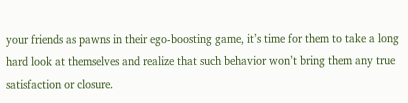your friends as pawns in their ego-boosting game, it’s time for them to take a long hard look at themselves and realize that such behavior won’t bring them any true satisfaction or closure.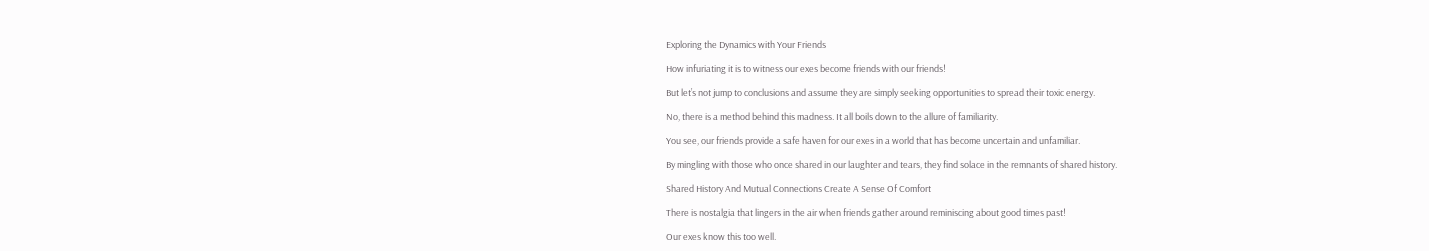Exploring the Dynamics with Your Friends

How infuriating it is to witness our exes become friends with our friends!

But let’s not jump to conclusions and assume they are simply seeking opportunities to spread their toxic energy.

No, there is a method behind this madness. It all boils down to the allure of familiarity.

You see, our friends provide a safe haven for our exes in a world that has become uncertain and unfamiliar.

By mingling with those who once shared in our laughter and tears, they find solace in the remnants of shared history.

Shared History And Mutual Connections Create A Sense Of Comfort

There is nostalgia that lingers in the air when friends gather around reminiscing about good times past!

Our exes know this too well.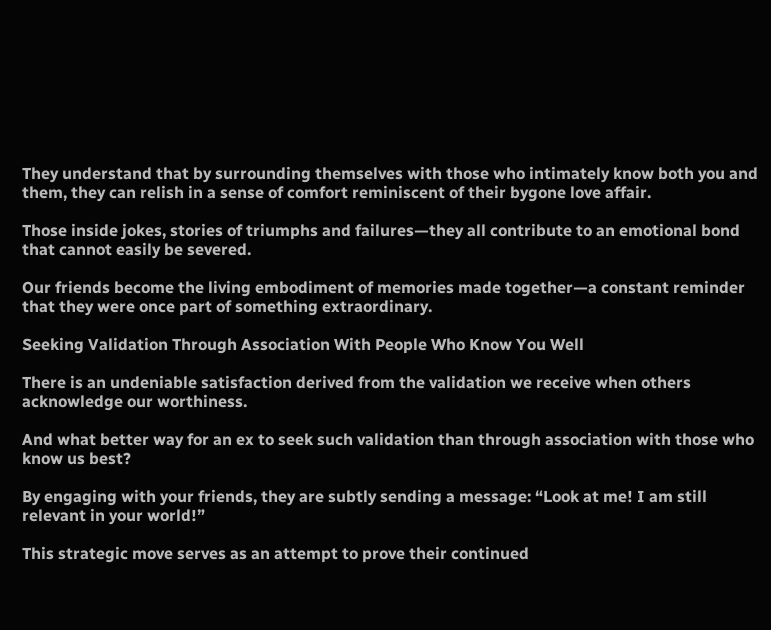They understand that by surrounding themselves with those who intimately know both you and them, they can relish in a sense of comfort reminiscent of their bygone love affair.

Those inside jokes, stories of triumphs and failures—they all contribute to an emotional bond that cannot easily be severed.

Our friends become the living embodiment of memories made together—a constant reminder that they were once part of something extraordinary.

Seeking Validation Through Association With People Who Know You Well

There is an undeniable satisfaction derived from the validation we receive when others acknowledge our worthiness.

And what better way for an ex to seek such validation than through association with those who know us best?

By engaging with your friends, they are subtly sending a message: “Look at me! I am still relevant in your world!”

This strategic move serves as an attempt to prove their continued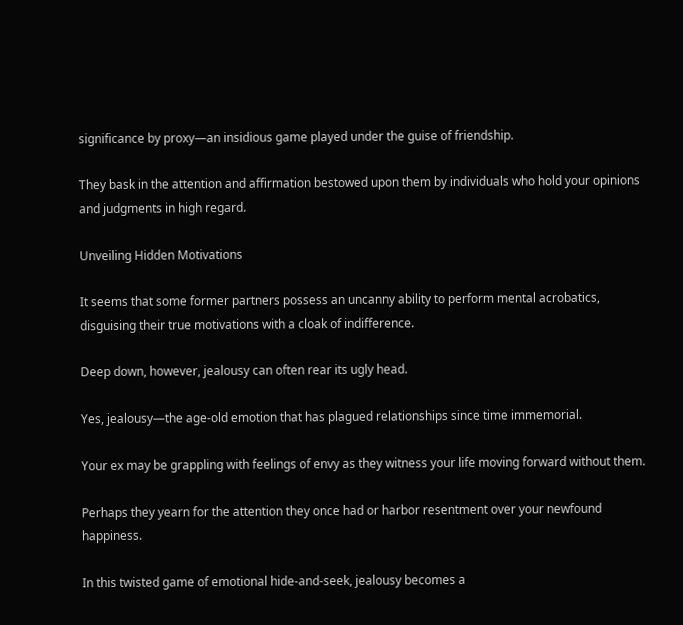significance by proxy—an insidious game played under the guise of friendship.

They bask in the attention and affirmation bestowed upon them by individuals who hold your opinions and judgments in high regard.

Unveiling Hidden Motivations

It seems that some former partners possess an uncanny ability to perform mental acrobatics, disguising their true motivations with a cloak of indifference.

Deep down, however, jealousy can often rear its ugly head.

Yes, jealousy—the age-old emotion that has plagued relationships since time immemorial.

Your ex may be grappling with feelings of envy as they witness your life moving forward without them.

Perhaps they yearn for the attention they once had or harbor resentment over your newfound happiness.

In this twisted game of emotional hide-and-seek, jealousy becomes a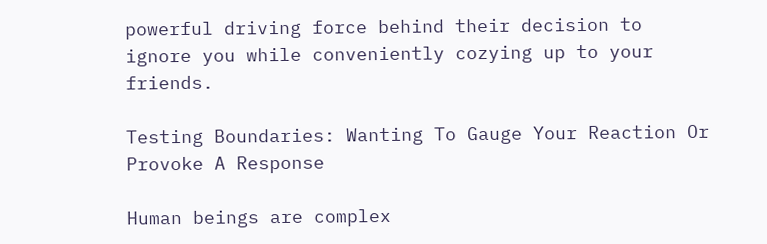powerful driving force behind their decision to ignore you while conveniently cozying up to your friends.

Testing Boundaries: Wanting To Gauge Your Reaction Or Provoke A Response

Human beings are complex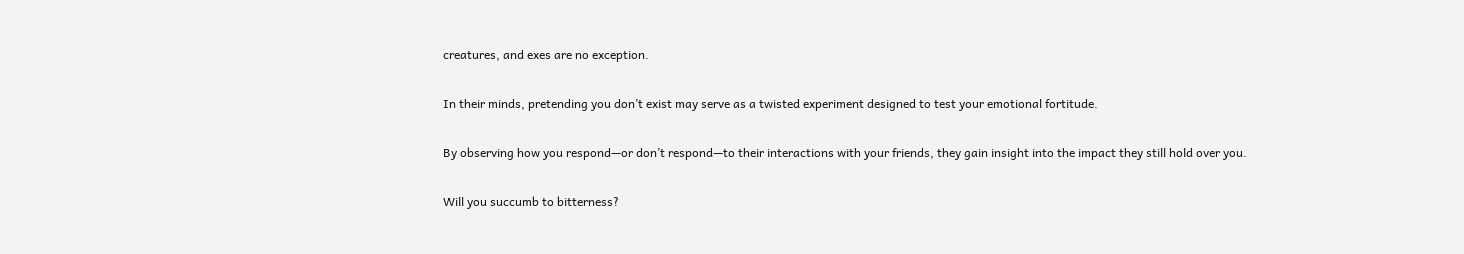creatures, and exes are no exception.

In their minds, pretending you don’t exist may serve as a twisted experiment designed to test your emotional fortitude.

By observing how you respond—or don’t respond—to their interactions with your friends, they gain insight into the impact they still hold over you.

Will you succumb to bitterness?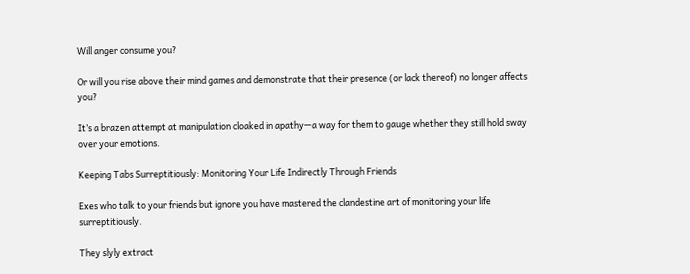Will anger consume you?

Or will you rise above their mind games and demonstrate that their presence (or lack thereof) no longer affects you?

It’s a brazen attempt at manipulation cloaked in apathy—a way for them to gauge whether they still hold sway over your emotions.

Keeping Tabs Surreptitiously: Monitoring Your Life Indirectly Through Friends

Exes who talk to your friends but ignore you have mastered the clandestine art of monitoring your life surreptitiously.

They slyly extract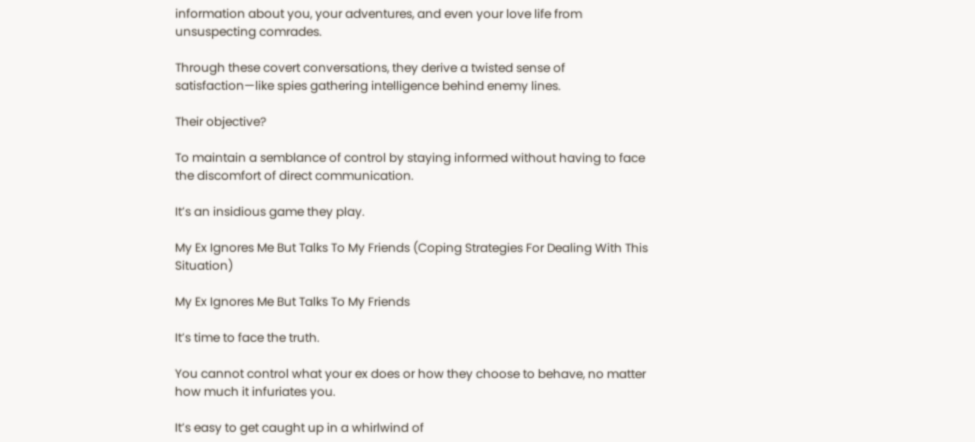information about you, your adventures, and even your love life from unsuspecting comrades.

Through these covert conversations, they derive a twisted sense of satisfaction—like spies gathering intelligence behind enemy lines.

Their objective?

To maintain a semblance of control by staying informed without having to face the discomfort of direct communication.

It’s an insidious game they play.

My Ex Ignores Me But Talks To My Friends (Coping Strategies For Dealing With This Situation)

My Ex Ignores Me But Talks To My Friends

It’s time to face the truth.

You cannot control what your ex does or how they choose to behave, no matter how much it infuriates you.

It’s easy to get caught up in a whirlwind of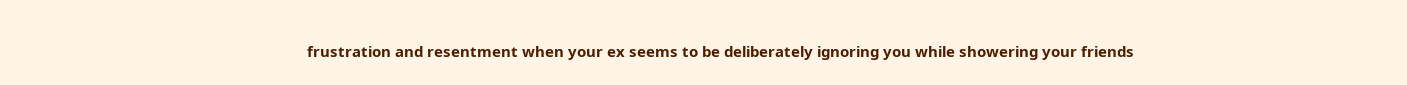frustration and resentment when your ex seems to be deliberately ignoring you while showering your friends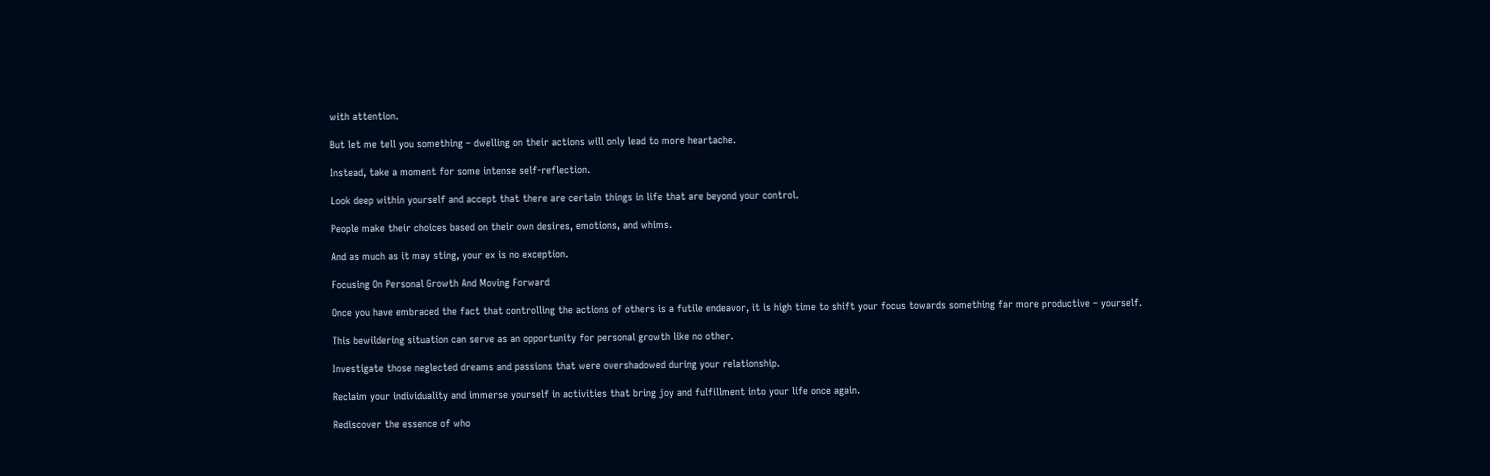with attention.

But let me tell you something – dwelling on their actions will only lead to more heartache.

Instead, take a moment for some intense self-reflection.

Look deep within yourself and accept that there are certain things in life that are beyond your control.

People make their choices based on their own desires, emotions, and whims.

And as much as it may sting, your ex is no exception.

Focusing On Personal Growth And Moving Forward

Once you have embraced the fact that controlling the actions of others is a futile endeavor, it is high time to shift your focus towards something far more productive – yourself.

This bewildering situation can serve as an opportunity for personal growth like no other.

Investigate those neglected dreams and passions that were overshadowed during your relationship.

Reclaim your individuality and immerse yourself in activities that bring joy and fulfillment into your life once again.

Rediscover the essence of who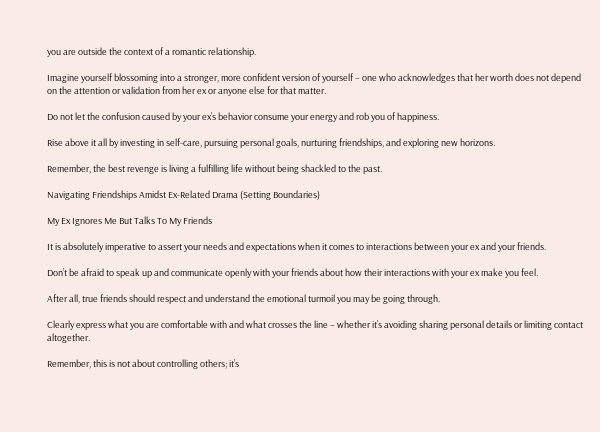you are outside the context of a romantic relationship.

Imagine yourself blossoming into a stronger, more confident version of yourself – one who acknowledges that her worth does not depend on the attention or validation from her ex or anyone else for that matter.

Do not let the confusion caused by your ex’s behavior consume your energy and rob you of happiness.

Rise above it all by investing in self-care, pursuing personal goals, nurturing friendships, and exploring new horizons.

Remember, the best revenge is living a fulfilling life without being shackled to the past.

Navigating Friendships Amidst Ex-Related Drama (Setting Boundaries)

My Ex Ignores Me But Talks To My Friends

It is absolutely imperative to assert your needs and expectations when it comes to interactions between your ex and your friends.

Don’t be afraid to speak up and communicate openly with your friends about how their interactions with your ex make you feel.

After all, true friends should respect and understand the emotional turmoil you may be going through.

Clearly express what you are comfortable with and what crosses the line – whether it’s avoiding sharing personal details or limiting contact altogether.

Remember, this is not about controlling others; it’s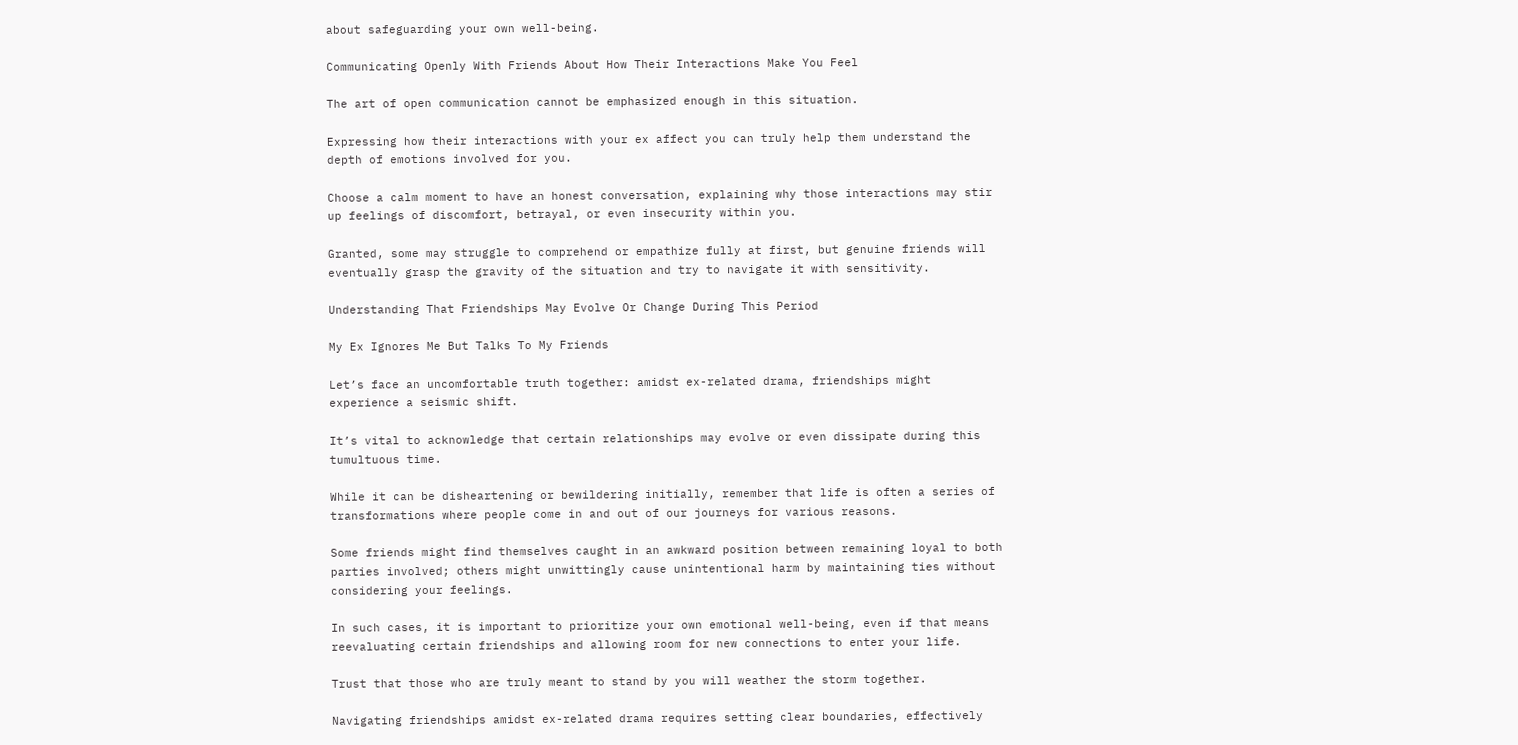about safeguarding your own well-being.

Communicating Openly With Friends About How Their Interactions Make You Feel

The art of open communication cannot be emphasized enough in this situation.

Expressing how their interactions with your ex affect you can truly help them understand the depth of emotions involved for you.

Choose a calm moment to have an honest conversation, explaining why those interactions may stir up feelings of discomfort, betrayal, or even insecurity within you.

Granted, some may struggle to comprehend or empathize fully at first, but genuine friends will eventually grasp the gravity of the situation and try to navigate it with sensitivity.

Understanding That Friendships May Evolve Or Change During This Period

My Ex Ignores Me But Talks To My Friends

Let’s face an uncomfortable truth together: amidst ex-related drama, friendships might experience a seismic shift.

It’s vital to acknowledge that certain relationships may evolve or even dissipate during this tumultuous time.

While it can be disheartening or bewildering initially, remember that life is often a series of transformations where people come in and out of our journeys for various reasons.

Some friends might find themselves caught in an awkward position between remaining loyal to both parties involved; others might unwittingly cause unintentional harm by maintaining ties without considering your feelings.

In such cases, it is important to prioritize your own emotional well-being, even if that means reevaluating certain friendships and allowing room for new connections to enter your life.

Trust that those who are truly meant to stand by you will weather the storm together.

Navigating friendships amidst ex-related drama requires setting clear boundaries, effectively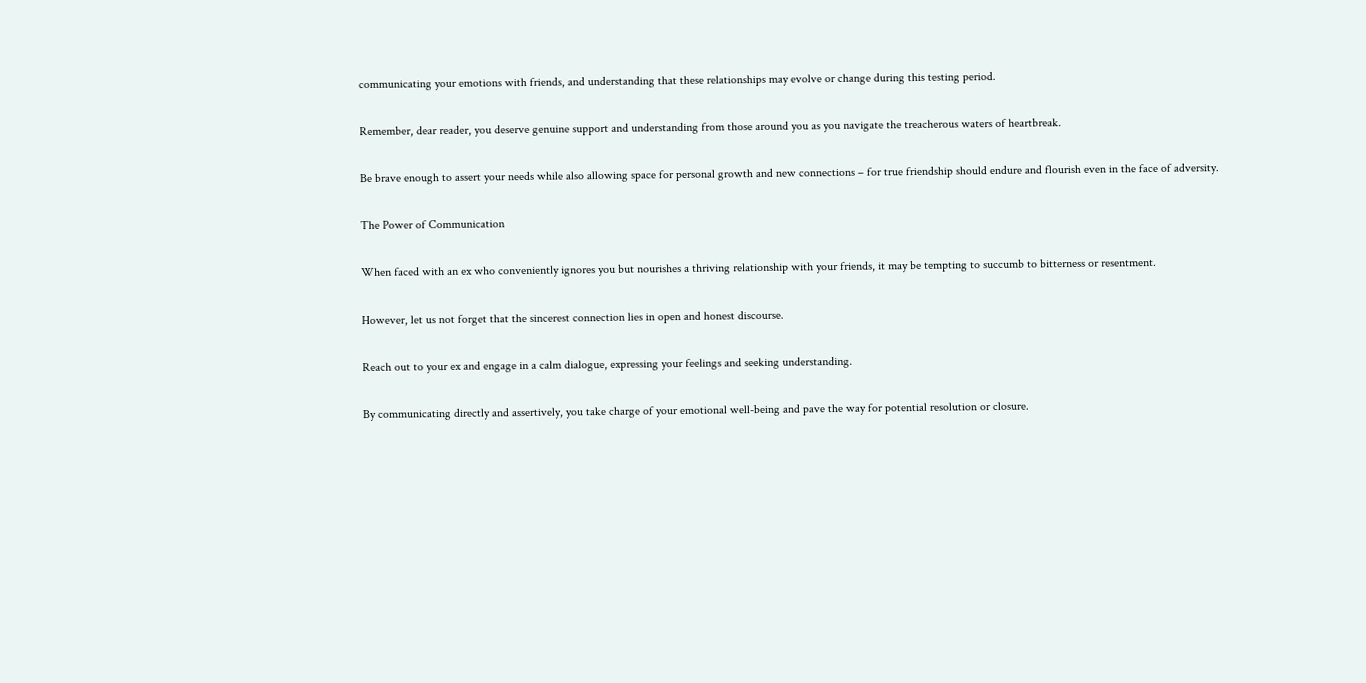communicating your emotions with friends, and understanding that these relationships may evolve or change during this testing period.

Remember, dear reader, you deserve genuine support and understanding from those around you as you navigate the treacherous waters of heartbreak.

Be brave enough to assert your needs while also allowing space for personal growth and new connections – for true friendship should endure and flourish even in the face of adversity.

The Power of Communication

When faced with an ex who conveniently ignores you but nourishes a thriving relationship with your friends, it may be tempting to succumb to bitterness or resentment.

However, let us not forget that the sincerest connection lies in open and honest discourse.

Reach out to your ex and engage in a calm dialogue, expressing your feelings and seeking understanding.

By communicating directly and assertively, you take charge of your emotional well-being and pave the way for potential resolution or closure.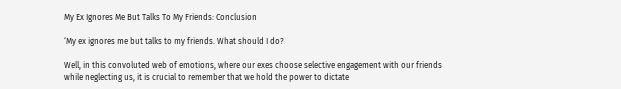My Ex Ignores Me But Talks To My Friends: Conclusion

‘My ex ignores me but talks to my friends. What should I do?

Well, in this convoluted web of emotions, where our exes choose selective engagement with our friends while neglecting us, it is crucial to remember that we hold the power to dictate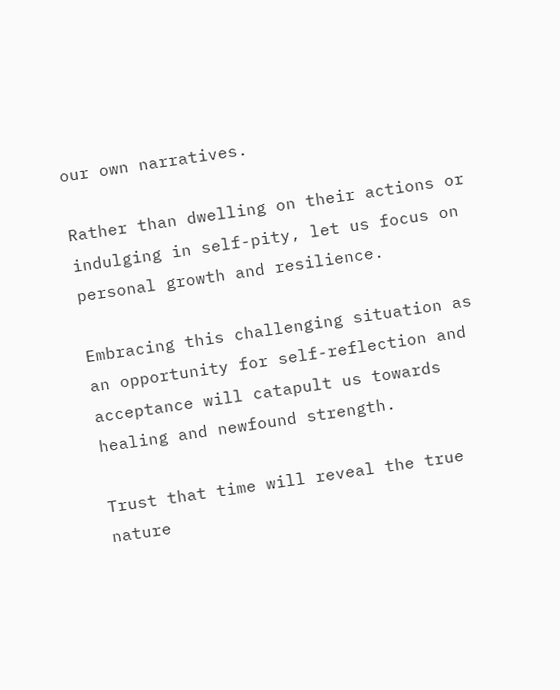our own narratives.

Rather than dwelling on their actions or indulging in self-pity, let us focus on personal growth and resilience.

Embracing this challenging situation as an opportunity for self-reflection and acceptance will catapult us towards healing and newfound strength.

Trust that time will reveal the true nature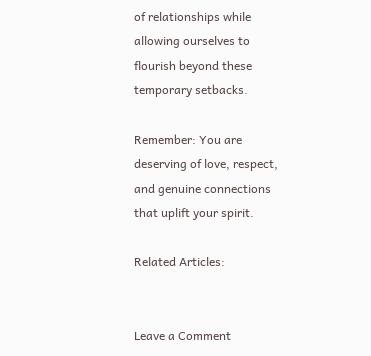of relationships while allowing ourselves to flourish beyond these temporary setbacks.

Remember: You are deserving of love, respect, and genuine connections that uplift your spirit.

Related Articles:


Leave a Comment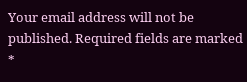Your email address will not be published. Required fields are marked *